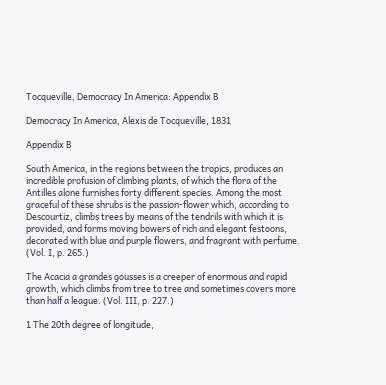Tocqueville, Democracy In America: Appendix B

Democracy In America, Alexis de Tocqueville, 1831

Appendix B

South America, in the regions between the tropics, produces an incredible profusion of climbing plants, of which the flora of the Antilles alone furnishes forty different species. Among the most graceful of these shrubs is the passion-flower which, according to Descourtiz, climbs trees by means of the tendrils with which it is provided, and forms moving bowers of rich and elegant festoons, decorated with blue and purple flowers, and fragrant with perfume. (Vol. I, p. 265.)

The Acacia a grandes gousses is a creeper of enormous and rapid growth, which climbs from tree to tree and sometimes covers more than half a league. (Vol. III, p. 227.)

1 The 20th degree of longitude,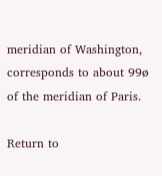meridian of Washington, corresponds to about 99ø of the meridian of Paris.

Return to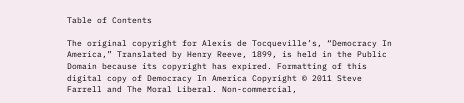Table of Contents

The original copyright for Alexis de Tocqueville’s, “Democracy In America,” Translated by Henry Reeve, 1899, is held in the Public Domain because its copyright has expired. Formatting of this digital copy of Democracy In America Copyright © 2011 Steve Farrell and The Moral Liberal. Non-commercial,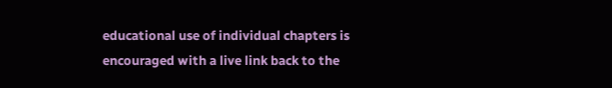educational use of individual chapters is encouraged with a live link back to the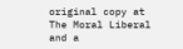original copy at The Moral Liberal and a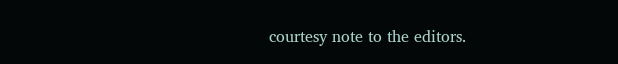courtesy note to the editors.